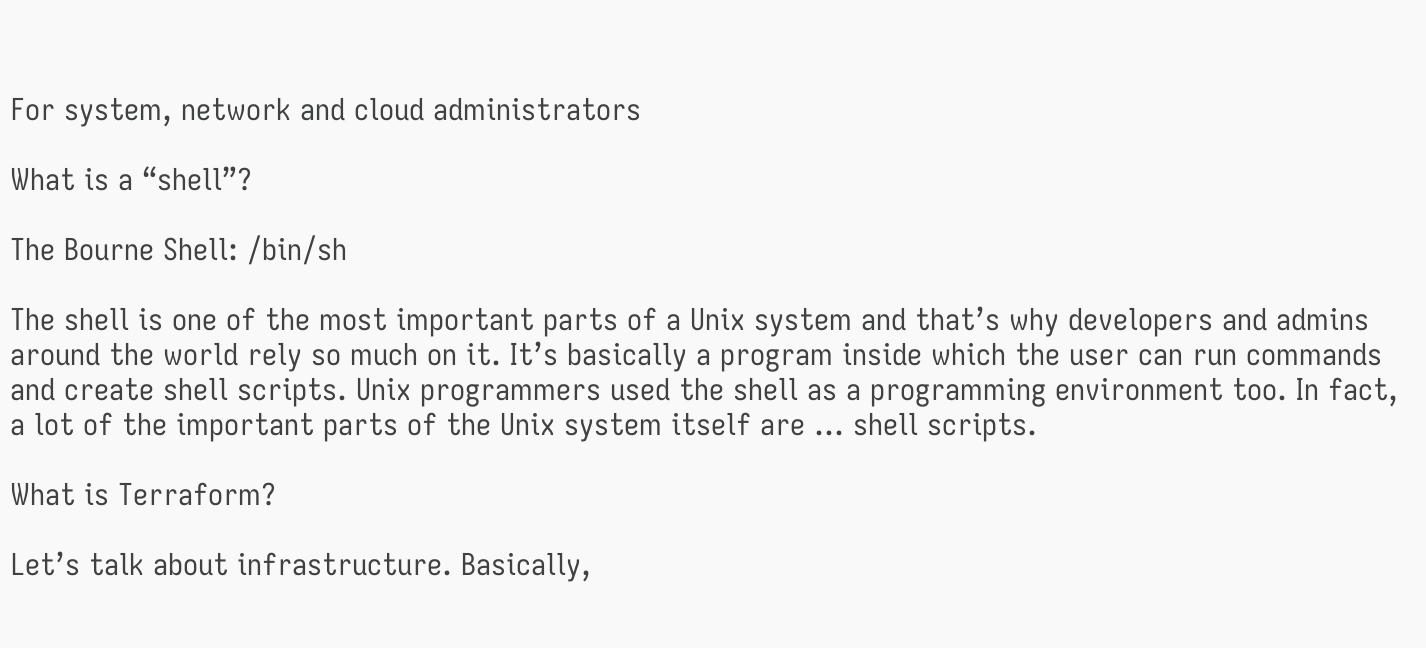For system, network and cloud administrators

What is a “shell”?

The Bourne Shell: /bin/sh

The shell is one of the most important parts of a Unix system and that’s why developers and admins around the world rely so much on it. It’s basically a program inside which the user can run commands and create shell scripts. Unix programmers used the shell as a programming environment too. In fact, a lot of the important parts of the Unix system itself are … shell scripts.

What is Terraform?

Let’s talk about infrastructure. Basically,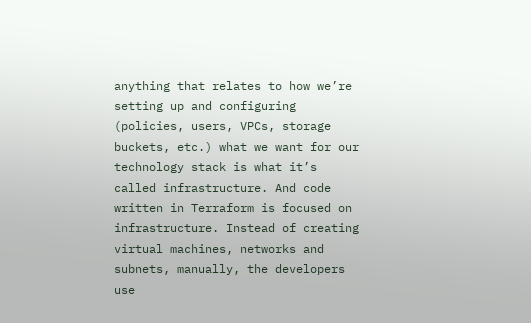anything that relates to how we’re setting up and configuring (policies, users, VPCs, storage buckets, etc.) what we want for our technology stack is what it’s called infrastructure. And code written in Terraform is focused on infrastructure. Instead of creating virtual machines, networks and subnets, manually, the developers use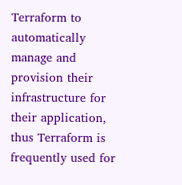Terraform to automatically manage and provision their infrastructure for their application, thus Terraform is frequently used for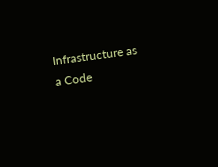Infrastructure as a Code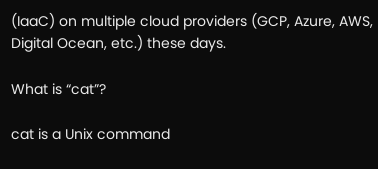(IaaC) on multiple cloud providers (GCP, Azure, AWS, Digital Ocean, etc.) these days.

What is “cat”?

cat is a Unix command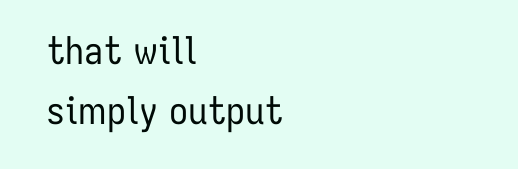that will simply output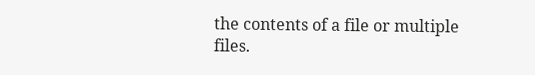the contents of a file or multiple files.